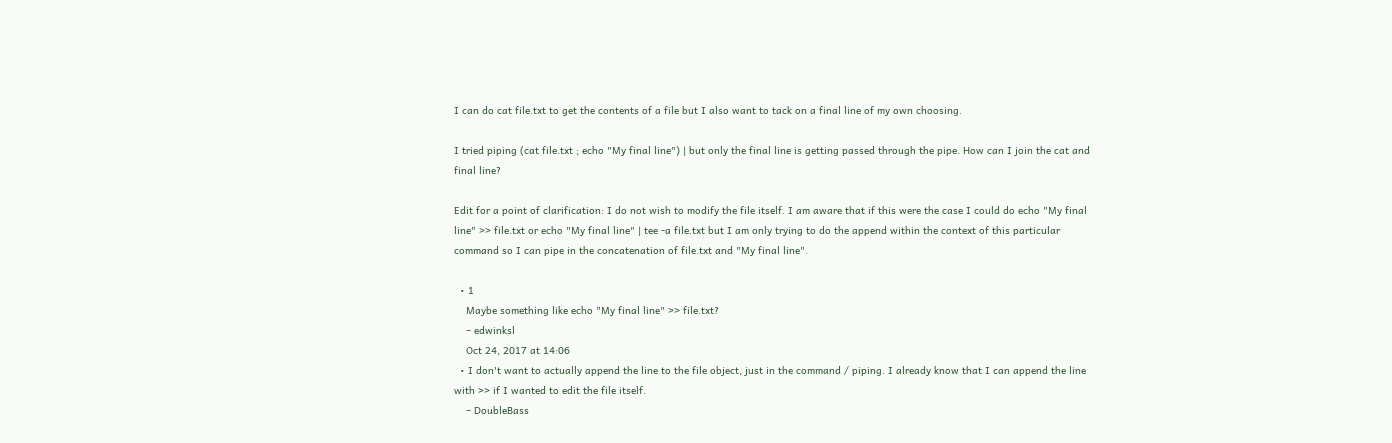I can do cat file.txt to get the contents of a file but I also want to tack on a final line of my own choosing.

I tried piping (cat file.txt ; echo "My final line") | but only the final line is getting passed through the pipe. How can I join the cat and final line?

Edit for a point of clarification: I do not wish to modify the file itself. I am aware that if this were the case I could do echo "My final line" >> file.txt or echo "My final line" | tee -a file.txt but I am only trying to do the append within the context of this particular command so I can pipe in the concatenation of file.txt and "My final line".

  • 1
    Maybe something like echo "My final line" >> file.txt?
    – edwinksl
    Oct 24, 2017 at 14:06
  • I don't want to actually append the line to the file object, just in the command / piping. I already know that I can append the line with >> if I wanted to edit the file itself.
    – DoubleBass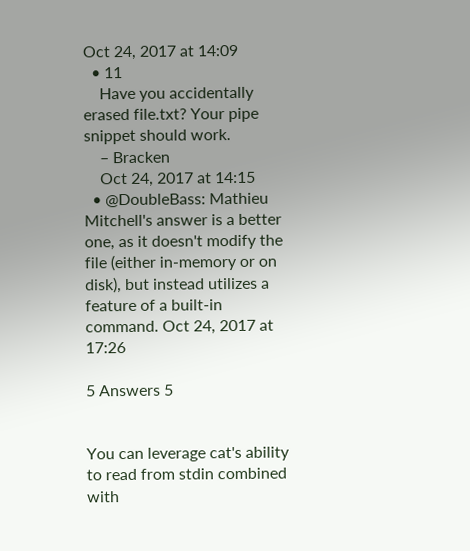Oct 24, 2017 at 14:09
  • 11
    Have you accidentally erased file.txt? Your pipe snippet should work.
    – Bracken
    Oct 24, 2017 at 14:15
  • @DoubleBass: Mathieu Mitchell's answer is a better one, as it doesn't modify the file (either in-memory or on disk), but instead utilizes a feature of a built-in command. Oct 24, 2017 at 17:26

5 Answers 5


You can leverage cat's ability to read from stdin combined with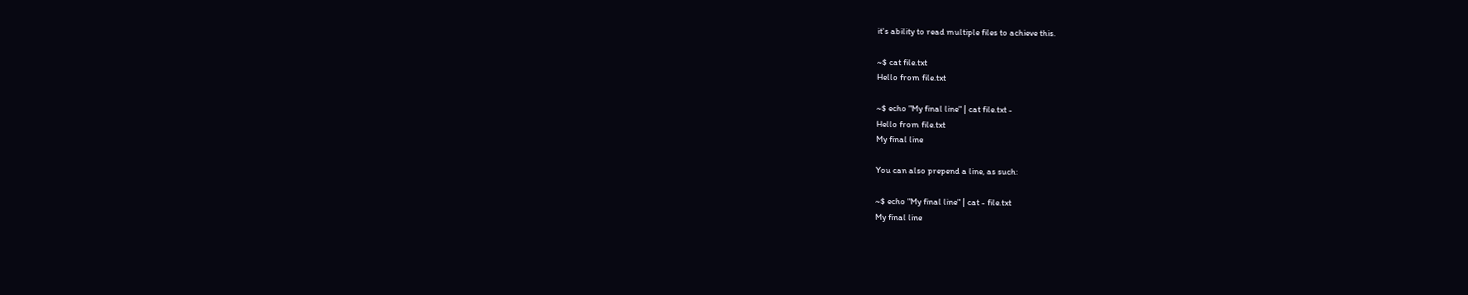it's ability to read multiple files to achieve this.

~$ cat file.txt
Hello from file.txt

~$ echo "My final line" | cat file.txt -
Hello from file.txt
My final line

You can also prepend a line, as such:

~$ echo "My final line" | cat - file.txt
My final line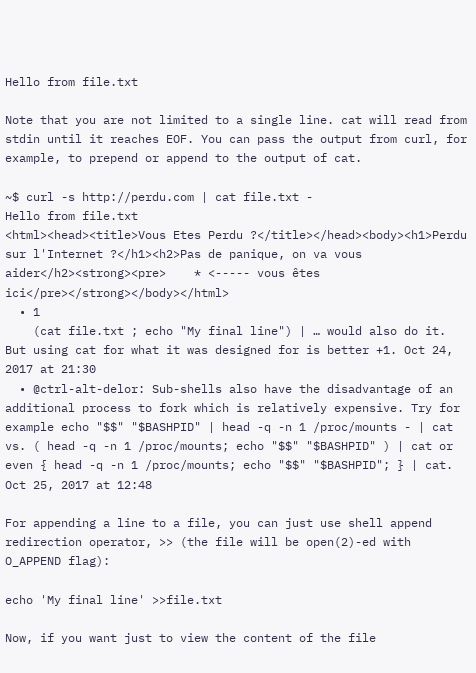Hello from file.txt

Note that you are not limited to a single line. cat will read from stdin until it reaches EOF. You can pass the output from curl, for example, to prepend or append to the output of cat.

~$ curl -s http://perdu.com | cat file.txt -
Hello from file.txt
<html><head><title>Vous Etes Perdu ?</title></head><body><h1>Perdu sur l'Internet ?</h1><h2>Pas de panique, on va vous aider</h2><strong><pre>    * <----- vous êtes ici</pre></strong></body></html>
  • 1
    (cat file.txt ; echo "My final line") | … would also do it. But using cat for what it was designed for is better +1. Oct 24, 2017 at 21:30
  • @ctrl-alt-delor: Sub-shells also have the disadvantage of an additional process to fork which is relatively expensive. Try for example echo "$$" "$BASHPID" | head -q -n 1 /proc/mounts - | cat vs. ( head -q -n 1 /proc/mounts; echo "$$" "$BASHPID" ) | cat or even { head -q -n 1 /proc/mounts; echo "$$" "$BASHPID"; } | cat. Oct 25, 2017 at 12:48

For appending a line to a file, you can just use shell append redirection operator, >> (the file will be open(2)-ed with O_APPEND flag):

echo 'My final line' >>file.txt

Now, if you want just to view the content of the file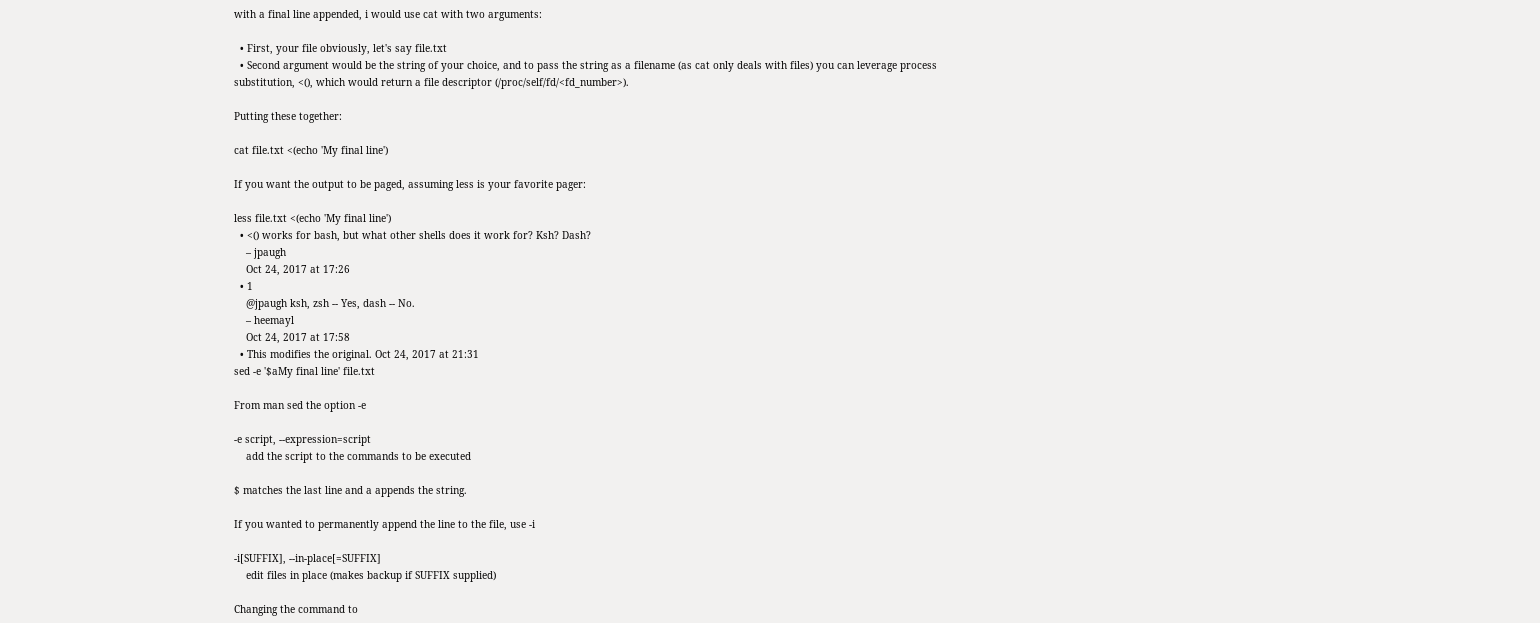with a final line appended, i would use cat with two arguments:

  • First, your file obviously, let's say file.txt
  • Second argument would be the string of your choice, and to pass the string as a filename (as cat only deals with files) you can leverage process substitution, <(), which would return a file descriptor (/proc/self/fd/<fd_number>).

Putting these together:

cat file.txt <(echo 'My final line')

If you want the output to be paged, assuming less is your favorite pager:

less file.txt <(echo 'My final line')
  • <() works for bash, but what other shells does it work for? Ksh? Dash?
    – jpaugh
    Oct 24, 2017 at 17:26
  • 1
    @jpaugh ksh, zsh -- Yes, dash -- No.
    – heemayl
    Oct 24, 2017 at 17:58
  • This modifies the original. Oct 24, 2017 at 21:31
sed -e '$aMy final line' file.txt

From man sed the option -e

-e script, --expression=script
    add the script to the commands to be executed

$ matches the last line and a appends the string.

If you wanted to permanently append the line to the file, use -i

-i[SUFFIX], --in-place[=SUFFIX]
    edit files in place (makes backup if SUFFIX supplied)

Changing the command to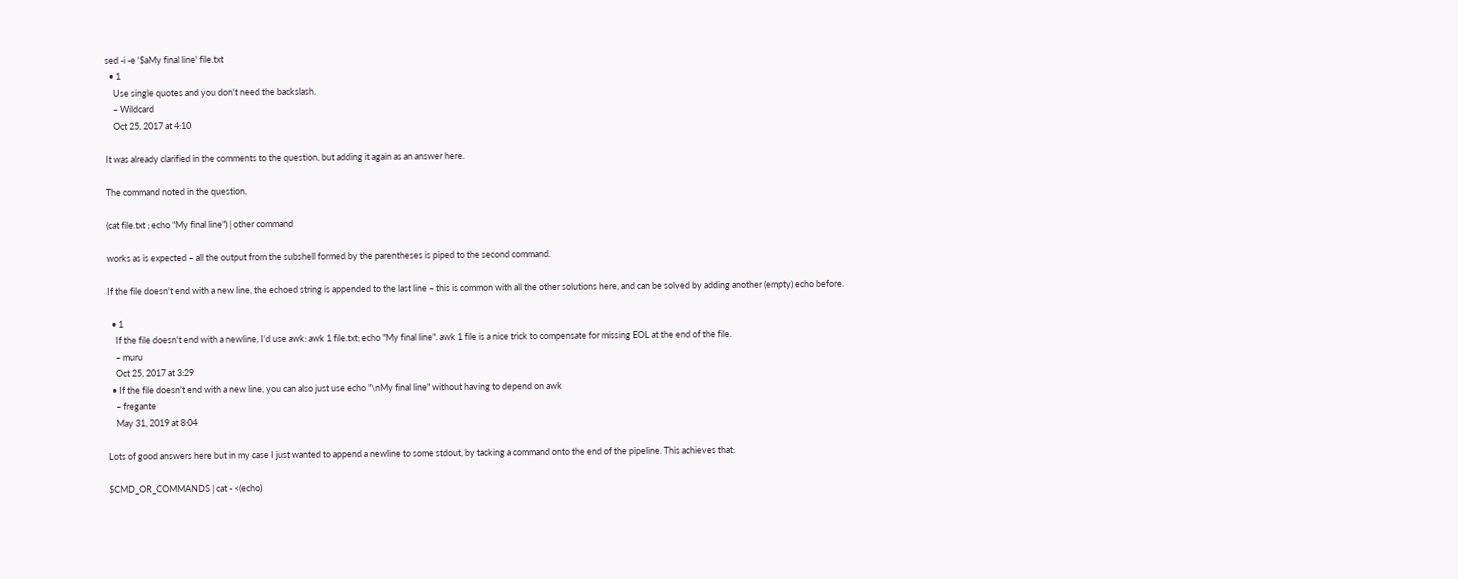sed -i -e '$aMy final line' file.txt
  • 1
    Use single quotes and you don't need the backslash.
    – Wildcard
    Oct 25, 2017 at 4:10

It was already clarified in the comments to the question, but adding it again as an answer here.

The command noted in the question,

(cat file.txt ; echo "My final line") | other command

works as is expected – all the output from the subshell formed by the parentheses is piped to the second command.

If the file doesn't end with a new line, the echoed string is appended to the last line – this is common with all the other solutions here, and can be solved by adding another (empty) echo before.

  • 1
    If the file doesn't end with a newline, I'd use awk: awk 1 file.txt; echo "My final line". awk 1 file is a nice trick to compensate for missing EOL at the end of the file.
    – muru
    Oct 25, 2017 at 3:29
  • If the file doesn't end with a new line, you can also just use echo "\nMy final line" without having to depend on awk
    – fregante
    May 31, 2019 at 8:04

Lots of good answers here but in my case I just wanted to append a newline to some stdout, by tacking a command onto the end of the pipeline. This achieves that:

$CMD_OR_COMMANDS | cat - <(echo)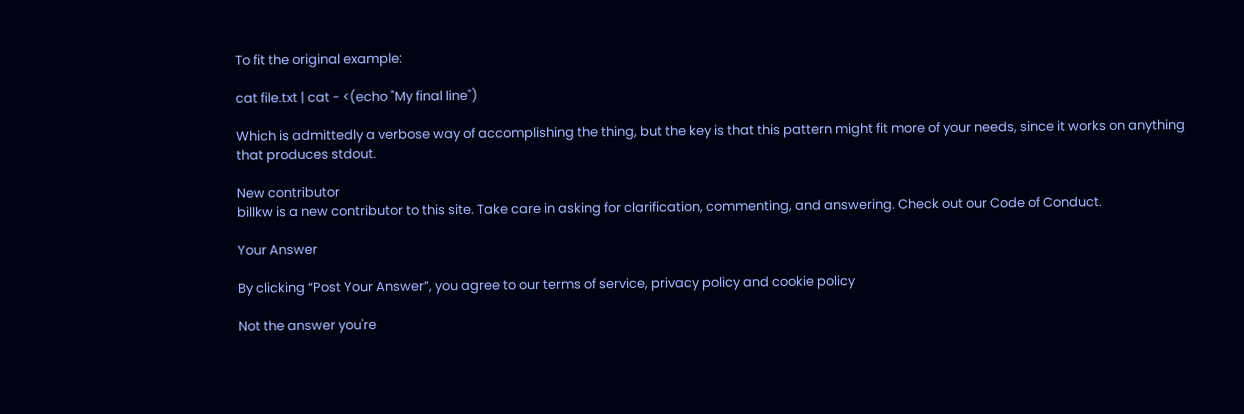To fit the original example:

cat file.txt | cat - <(echo "My final line")

Which is admittedly a verbose way of accomplishing the thing, but the key is that this pattern might fit more of your needs, since it works on anything that produces stdout.

New contributor
billkw is a new contributor to this site. Take care in asking for clarification, commenting, and answering. Check out our Code of Conduct.

Your Answer

By clicking “Post Your Answer”, you agree to our terms of service, privacy policy and cookie policy

Not the answer you're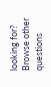looking for? Browse other questions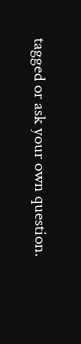tagged or ask your own question.